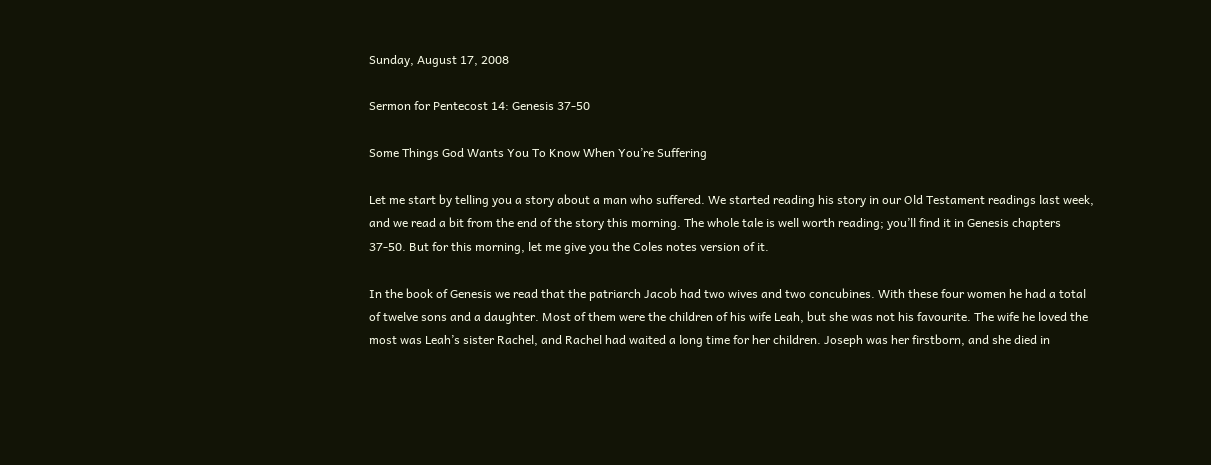Sunday, August 17, 2008

Sermon for Pentecost 14: Genesis 37-50

Some Things God Wants You To Know When You’re Suffering

Let me start by telling you a story about a man who suffered. We started reading his story in our Old Testament readings last week, and we read a bit from the end of the story this morning. The whole tale is well worth reading; you’ll find it in Genesis chapters 37-50. But for this morning, let me give you the Coles notes version of it.

In the book of Genesis we read that the patriarch Jacob had two wives and two concubines. With these four women he had a total of twelve sons and a daughter. Most of them were the children of his wife Leah, but she was not his favourite. The wife he loved the most was Leah’s sister Rachel, and Rachel had waited a long time for her children. Joseph was her firstborn, and she died in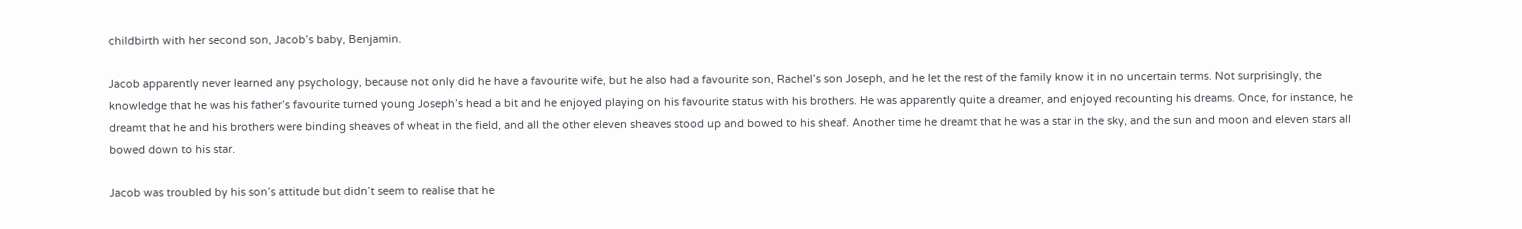childbirth with her second son, Jacob’s baby, Benjamin.

Jacob apparently never learned any psychology, because not only did he have a favourite wife, but he also had a favourite son, Rachel’s son Joseph, and he let the rest of the family know it in no uncertain terms. Not surprisingly, the knowledge that he was his father’s favourite turned young Joseph’s head a bit and he enjoyed playing on his favourite status with his brothers. He was apparently quite a dreamer, and enjoyed recounting his dreams. Once, for instance, he dreamt that he and his brothers were binding sheaves of wheat in the field, and all the other eleven sheaves stood up and bowed to his sheaf. Another time he dreamt that he was a star in the sky, and the sun and moon and eleven stars all bowed down to his star.

Jacob was troubled by his son’s attitude but didn’t seem to realise that he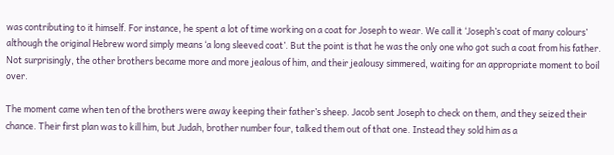was contributing to it himself. For instance, he spent a lot of time working on a coat for Joseph to wear. We call it ‘Joseph’s coat of many colours’ although the original Hebrew word simply means ‘a long sleeved coat’. But the point is that he was the only one who got such a coat from his father. Not surprisingly, the other brothers became more and more jealous of him, and their jealousy simmered, waiting for an appropriate moment to boil over.

The moment came when ten of the brothers were away keeping their father’s sheep. Jacob sent Joseph to check on them, and they seized their chance. Their first plan was to kill him, but Judah, brother number four, talked them out of that one. Instead they sold him as a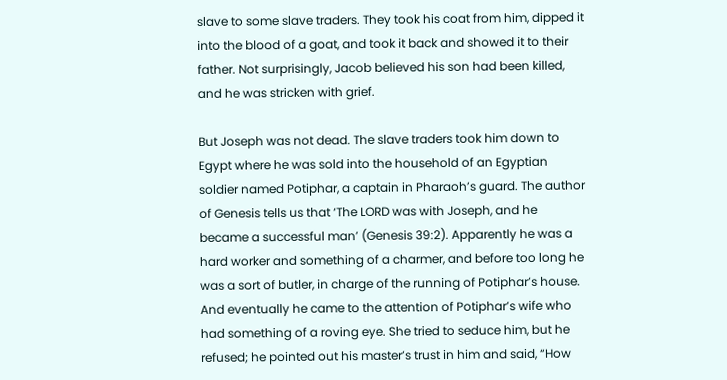slave to some slave traders. They took his coat from him, dipped it into the blood of a goat, and took it back and showed it to their father. Not surprisingly, Jacob believed his son had been killed, and he was stricken with grief.

But Joseph was not dead. The slave traders took him down to Egypt where he was sold into the household of an Egyptian soldier named Potiphar, a captain in Pharaoh’s guard. The author of Genesis tells us that ‘The LORD was with Joseph, and he became a successful man’ (Genesis 39:2). Apparently he was a hard worker and something of a charmer, and before too long he was a sort of butler, in charge of the running of Potiphar’s house. And eventually he came to the attention of Potiphar’s wife who had something of a roving eye. She tried to seduce him, but he refused; he pointed out his master’s trust in him and said, “How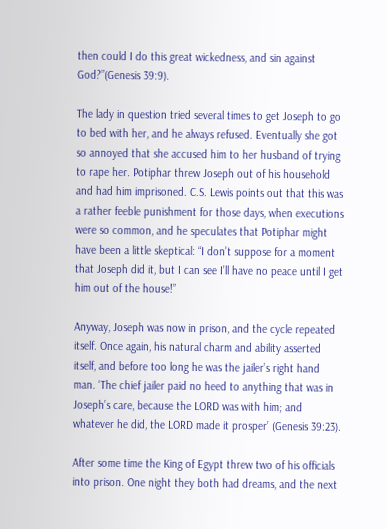then could I do this great wickedness, and sin against God?”(Genesis 39:9).

The lady in question tried several times to get Joseph to go to bed with her, and he always refused. Eventually she got so annoyed that she accused him to her husband of trying to rape her. Potiphar threw Joseph out of his household and had him imprisoned. C.S. Lewis points out that this was a rather feeble punishment for those days, when executions were so common, and he speculates that Potiphar might have been a little skeptical: “I don’t suppose for a moment that Joseph did it, but I can see I’ll have no peace until I get him out of the house!”

Anyway, Joseph was now in prison, and the cycle repeated itself. Once again, his natural charm and ability asserted itself, and before too long he was the jailer’s right hand man. ‘The chief jailer paid no heed to anything that was in Joseph’s care, because the LORD was with him; and whatever he did, the LORD made it prosper’ (Genesis 39:23).

After some time the King of Egypt threw two of his officials into prison. One night they both had dreams, and the next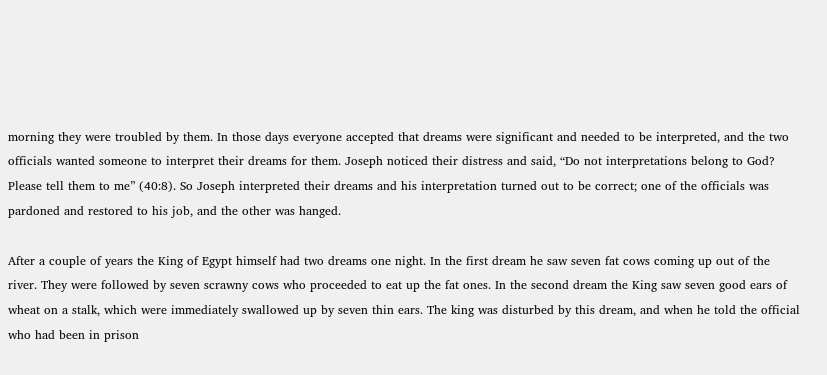morning they were troubled by them. In those days everyone accepted that dreams were significant and needed to be interpreted, and the two officials wanted someone to interpret their dreams for them. Joseph noticed their distress and said, “Do not interpretations belong to God? Please tell them to me” (40:8). So Joseph interpreted their dreams and his interpretation turned out to be correct; one of the officials was pardoned and restored to his job, and the other was hanged.

After a couple of years the King of Egypt himself had two dreams one night. In the first dream he saw seven fat cows coming up out of the river. They were followed by seven scrawny cows who proceeded to eat up the fat ones. In the second dream the King saw seven good ears of wheat on a stalk, which were immediately swallowed up by seven thin ears. The king was disturbed by this dream, and when he told the official who had been in prison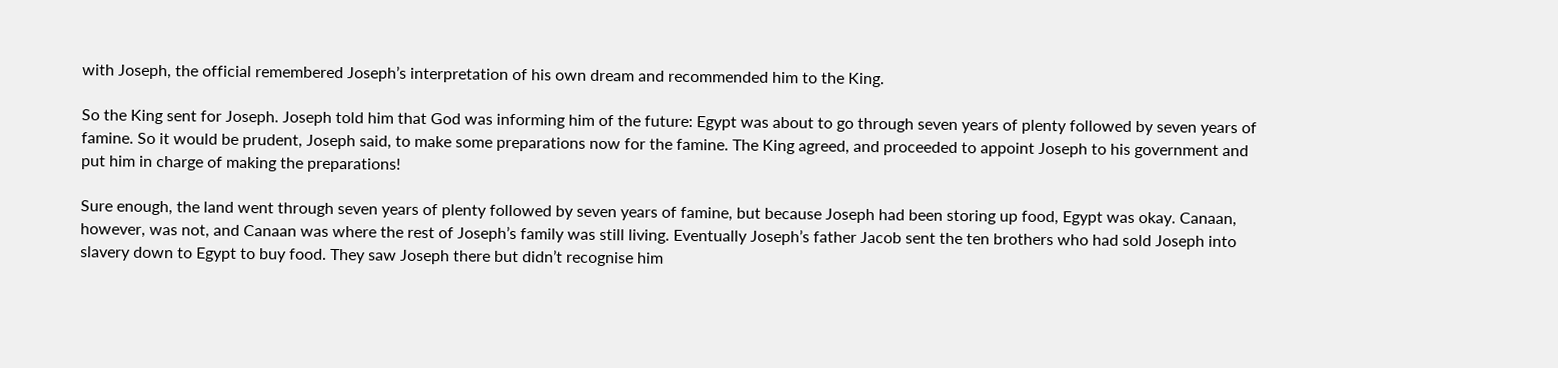with Joseph, the official remembered Joseph’s interpretation of his own dream and recommended him to the King.

So the King sent for Joseph. Joseph told him that God was informing him of the future: Egypt was about to go through seven years of plenty followed by seven years of famine. So it would be prudent, Joseph said, to make some preparations now for the famine. The King agreed, and proceeded to appoint Joseph to his government and put him in charge of making the preparations!

Sure enough, the land went through seven years of plenty followed by seven years of famine, but because Joseph had been storing up food, Egypt was okay. Canaan, however, was not, and Canaan was where the rest of Joseph’s family was still living. Eventually Joseph’s father Jacob sent the ten brothers who had sold Joseph into slavery down to Egypt to buy food. They saw Joseph there but didn’t recognise him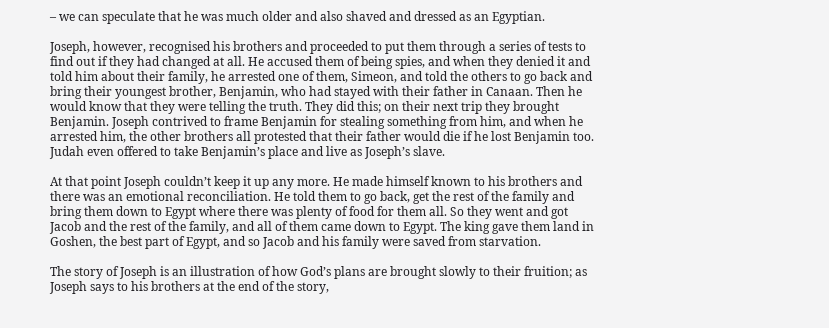– we can speculate that he was much older and also shaved and dressed as an Egyptian.

Joseph, however, recognised his brothers and proceeded to put them through a series of tests to find out if they had changed at all. He accused them of being spies, and when they denied it and told him about their family, he arrested one of them, Simeon, and told the others to go back and bring their youngest brother, Benjamin, who had stayed with their father in Canaan. Then he would know that they were telling the truth. They did this; on their next trip they brought Benjamin. Joseph contrived to frame Benjamin for stealing something from him, and when he arrested him, the other brothers all protested that their father would die if he lost Benjamin too. Judah even offered to take Benjamin’s place and live as Joseph’s slave.

At that point Joseph couldn’t keep it up any more. He made himself known to his brothers and there was an emotional reconciliation. He told them to go back, get the rest of the family and bring them down to Egypt where there was plenty of food for them all. So they went and got Jacob and the rest of the family, and all of them came down to Egypt. The king gave them land in Goshen, the best part of Egypt, and so Jacob and his family were saved from starvation.

The story of Joseph is an illustration of how God’s plans are brought slowly to their fruition; as Joseph says to his brothers at the end of the story,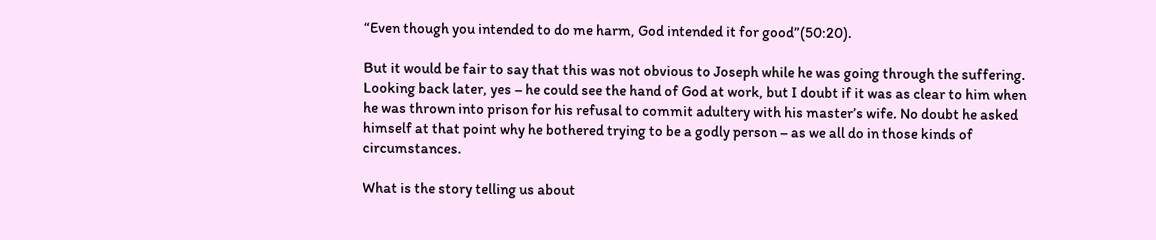“Even though you intended to do me harm, God intended it for good”(50:20).

But it would be fair to say that this was not obvious to Joseph while he was going through the suffering. Looking back later, yes – he could see the hand of God at work, but I doubt if it was as clear to him when he was thrown into prison for his refusal to commit adultery with his master’s wife. No doubt he asked himself at that point why he bothered trying to be a godly person – as we all do in those kinds of circumstances.

What is the story telling us about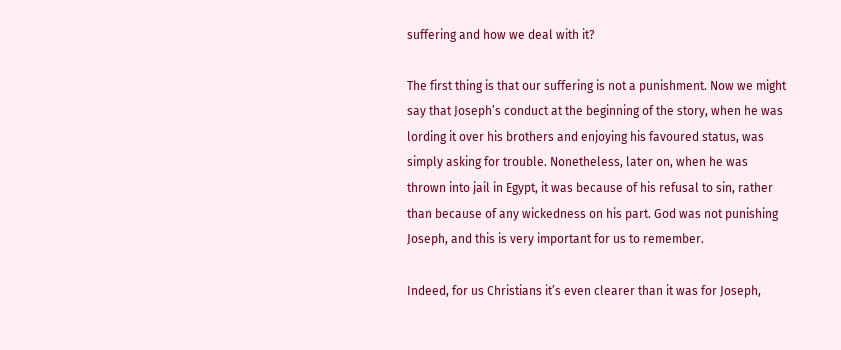suffering and how we deal with it?

The first thing is that our suffering is not a punishment. Now we might say that Joseph’s conduct at the beginning of the story, when he was lording it over his brothers and enjoying his favoured status, was simply asking for trouble. Nonetheless, later on, when he was thrown into jail in Egypt, it was because of his refusal to sin, rather than because of any wickedness on his part. God was not punishing Joseph, and this is very important for us to remember.

Indeed, for us Christians it’s even clearer than it was for Joseph,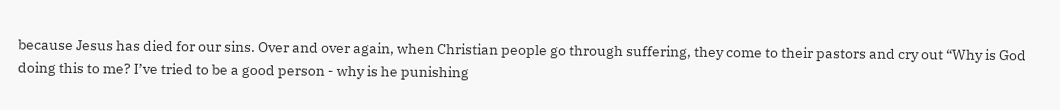because Jesus has died for our sins. Over and over again, when Christian people go through suffering, they come to their pastors and cry out “Why is God doing this to me? I’ve tried to be a good person - why is he punishing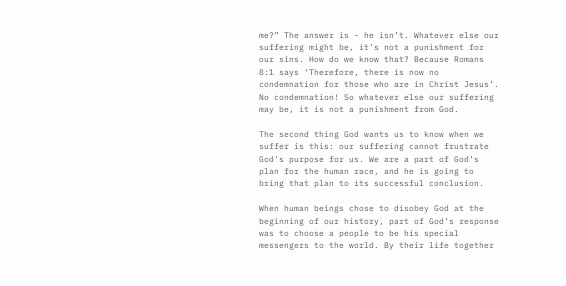me?” The answer is - he isn’t. Whatever else our suffering might be, it’s not a punishment for our sins. How do we know that? Because Romans 8:1 says ‘Therefore, there is now no condemnation for those who are in Christ Jesus’. No condemnation! So whatever else our suffering may be, it is not a punishment from God.

The second thing God wants us to know when we suffer is this: our suffering cannot frustrate God’s purpose for us. We are a part of God’s plan for the human race, and he is going to bring that plan to its successful conclusion.

When human beings chose to disobey God at the beginning of our history, part of God’s response was to choose a people to be his special messengers to the world. By their life together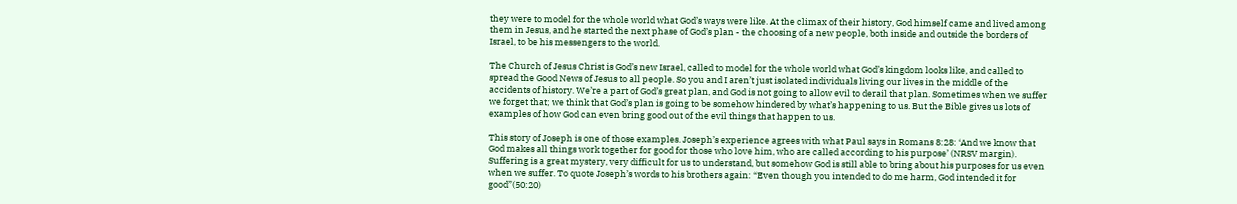they were to model for the whole world what God’s ways were like. At the climax of their history, God himself came and lived among them in Jesus, and he started the next phase of God’s plan - the choosing of a new people, both inside and outside the borders of Israel, to be his messengers to the world.

The Church of Jesus Christ is God’s new Israel, called to model for the whole world what God’s kingdom looks like, and called to spread the Good News of Jesus to all people. So you and I aren’t just isolated individuals living our lives in the middle of the accidents of history. We’re a part of God’s great plan, and God is not going to allow evil to derail that plan. Sometimes when we suffer we forget that; we think that God’s plan is going to be somehow hindered by what’s happening to us. But the Bible gives us lots of examples of how God can even bring good out of the evil things that happen to us.

This story of Joseph is one of those examples. Joseph’s experience agrees with what Paul says in Romans 8:28: ‘And we know that God makes all things work together for good for those who love him, who are called according to his purpose’ (NRSV margin). Suffering is a great mystery, very difficult for us to understand, but somehow God is still able to bring about his purposes for us even when we suffer. To quote Joseph’s words to his brothers again: “Even though you intended to do me harm, God intended it for good”(50:20)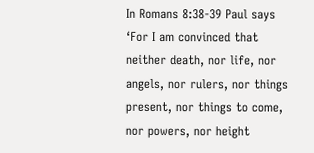In Romans 8:38-39 Paul says ‘For I am convinced that neither death, nor life, nor angels, nor rulers, nor things present, nor things to come, nor powers, nor height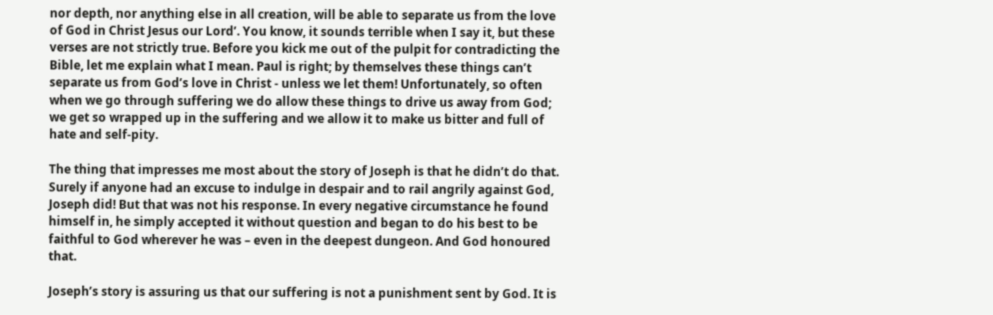nor depth, nor anything else in all creation, will be able to separate us from the love of God in Christ Jesus our Lord’. You know, it sounds terrible when I say it, but these verses are not strictly true. Before you kick me out of the pulpit for contradicting the Bible, let me explain what I mean. Paul is right; by themselves these things can’t separate us from God’s love in Christ - unless we let them! Unfortunately, so often when we go through suffering we do allow these things to drive us away from God; we get so wrapped up in the suffering and we allow it to make us bitter and full of hate and self-pity.

The thing that impresses me most about the story of Joseph is that he didn’t do that. Surely if anyone had an excuse to indulge in despair and to rail angrily against God, Joseph did! But that was not his response. In every negative circumstance he found himself in, he simply accepted it without question and began to do his best to be faithful to God wherever he was – even in the deepest dungeon. And God honoured that.

Joseph’s story is assuring us that our suffering is not a punishment sent by God. It is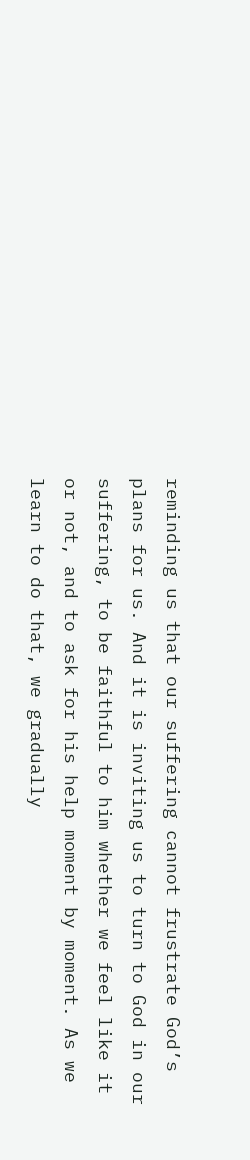reminding us that our suffering cannot frustrate God’s plans for us. And it is inviting us to turn to God in our suffering, to be faithful to him whether we feel like it or not, and to ask for his help moment by moment. As we learn to do that, we gradually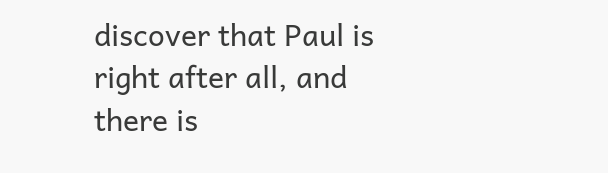discover that Paul is right after all, and there is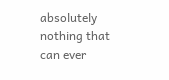absolutely nothing that can ever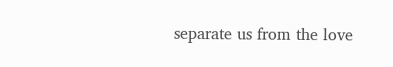separate us from the love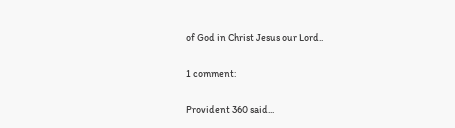of God in Christ Jesus our Lord..

1 comment:

Provident 360 said...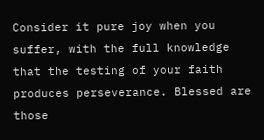Consider it pure joy when you suffer, with the full knowledge that the testing of your faith produces perseverance. Blessed are those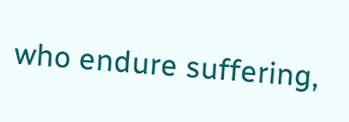who endure suffering,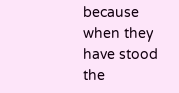because when they have stood the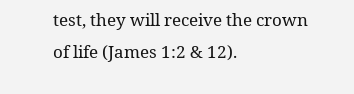test, they will receive the crown of life (James 1:2 & 12).